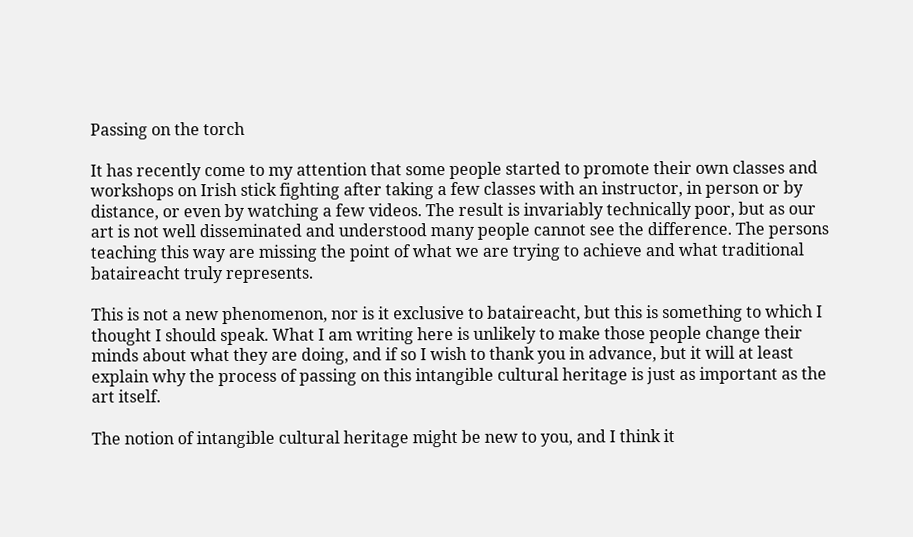Passing on the torch

It has recently come to my attention that some people started to promote their own classes and workshops on Irish stick fighting after taking a few classes with an instructor, in person or by distance, or even by watching a few videos. The result is invariably technically poor, but as our art is not well disseminated and understood many people cannot see the difference. The persons teaching this way are missing the point of what we are trying to achieve and what traditional bataireacht truly represents.

This is not a new phenomenon, nor is it exclusive to bataireacht, but this is something to which I thought I should speak. What I am writing here is unlikely to make those people change their minds about what they are doing, and if so I wish to thank you in advance, but it will at least explain why the process of passing on this intangible cultural heritage is just as important as the art itself.

The notion of intangible cultural heritage might be new to you, and I think it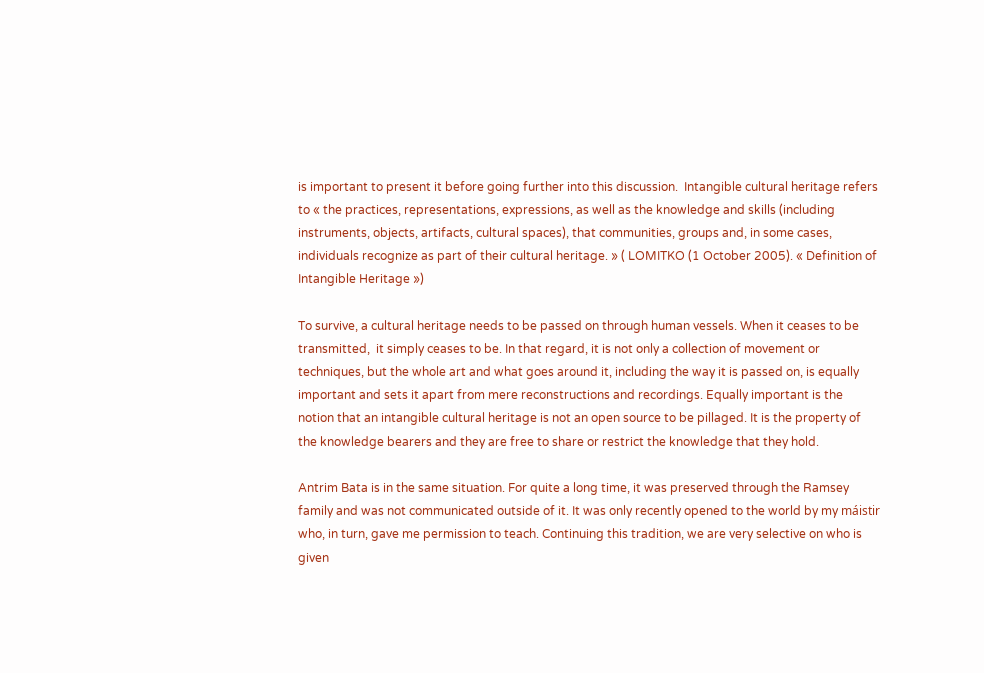is important to present it before going further into this discussion.  Intangible cultural heritage refers to « the practices, representations, expressions, as well as the knowledge and skills (including instruments, objects, artifacts, cultural spaces), that communities, groups and, in some cases, individuals recognize as part of their cultural heritage. » ( LOMITKO (1 October 2005). « Definition of Intangible Heritage »)

To survive, a cultural heritage needs to be passed on through human vessels. When it ceases to be transmitted,  it simply ceases to be. In that regard, it is not only a collection of movement or techniques, but the whole art and what goes around it, including the way it is passed on, is equally important and sets it apart from mere reconstructions and recordings. Equally important is the notion that an intangible cultural heritage is not an open source to be pillaged. It is the property of the knowledge bearers and they are free to share or restrict the knowledge that they hold.

Antrim Bata is in the same situation. For quite a long time, it was preserved through the Ramsey family and was not communicated outside of it. It was only recently opened to the world by my máistir who, in turn, gave me permission to teach. Continuing this tradition, we are very selective on who is given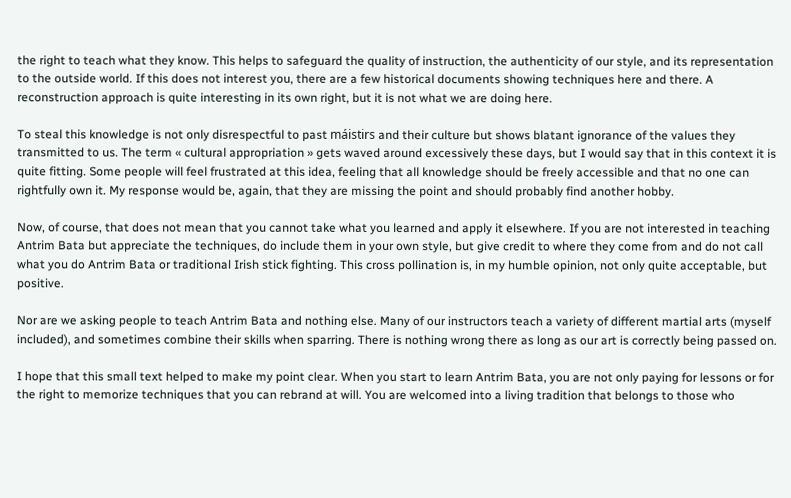the right to teach what they know. This helps to safeguard the quality of instruction, the authenticity of our style, and its representation to the outside world. If this does not interest you, there are a few historical documents showing techniques here and there. A reconstruction approach is quite interesting in its own right, but it is not what we are doing here.

To steal this knowledge is not only disrespectful to past máistirs and their culture but shows blatant ignorance of the values they transmitted to us. The term « cultural appropriation » gets waved around excessively these days, but I would say that in this context it is quite fitting. Some people will feel frustrated at this idea, feeling that all knowledge should be freely accessible and that no one can rightfully own it. My response would be, again, that they are missing the point and should probably find another hobby.

Now, of course, that does not mean that you cannot take what you learned and apply it elsewhere. If you are not interested in teaching Antrim Bata but appreciate the techniques, do include them in your own style, but give credit to where they come from and do not call what you do Antrim Bata or traditional Irish stick fighting. This cross pollination is, in my humble opinion, not only quite acceptable, but positive.

Nor are we asking people to teach Antrim Bata and nothing else. Many of our instructors teach a variety of different martial arts (myself included), and sometimes combine their skills when sparring. There is nothing wrong there as long as our art is correctly being passed on.

I hope that this small text helped to make my point clear. When you start to learn Antrim Bata, you are not only paying for lessons or for the right to memorize techniques that you can rebrand at will. You are welcomed into a living tradition that belongs to those who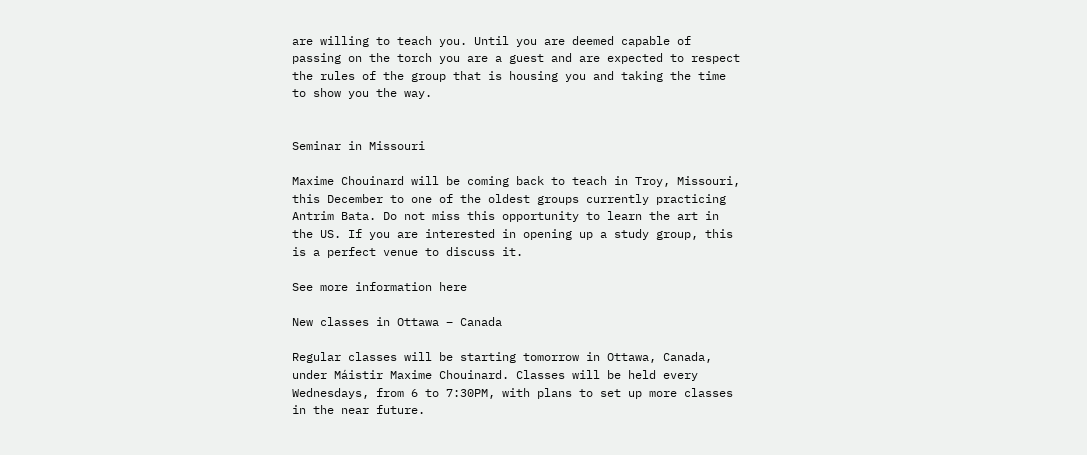are willing to teach you. Until you are deemed capable of passing on the torch you are a guest and are expected to respect the rules of the group that is housing you and taking the time to show you the way.


Seminar in Missouri

Maxime Chouinard will be coming back to teach in Troy, Missouri, this December to one of the oldest groups currently practicing Antrim Bata. Do not miss this opportunity to learn the art in the US. If you are interested in opening up a study group, this is a perfect venue to discuss it.

See more information here

New classes in Ottawa – Canada

Regular classes will be starting tomorrow in Ottawa, Canada, under Máistir Maxime Chouinard. Classes will be held every Wednesdays, from 6 to 7:30PM, with plans to set up more classes in the near future.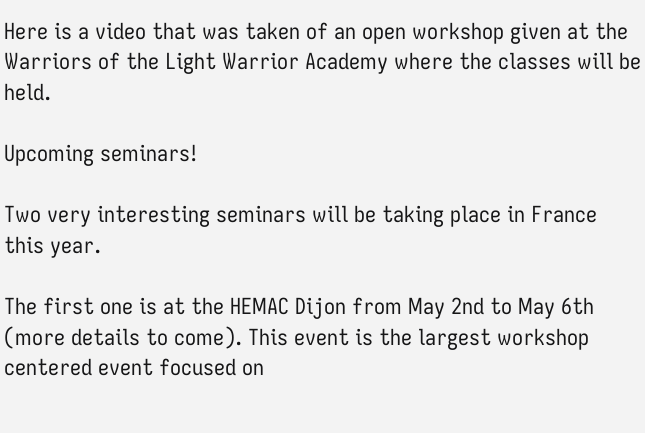Here is a video that was taken of an open workshop given at the Warriors of the Light Warrior Academy where the classes will be held.

Upcoming seminars!

Two very interesting seminars will be taking place in France this year.

The first one is at the HEMAC Dijon from May 2nd to May 6th (more details to come). This event is the largest workshop centered event focused on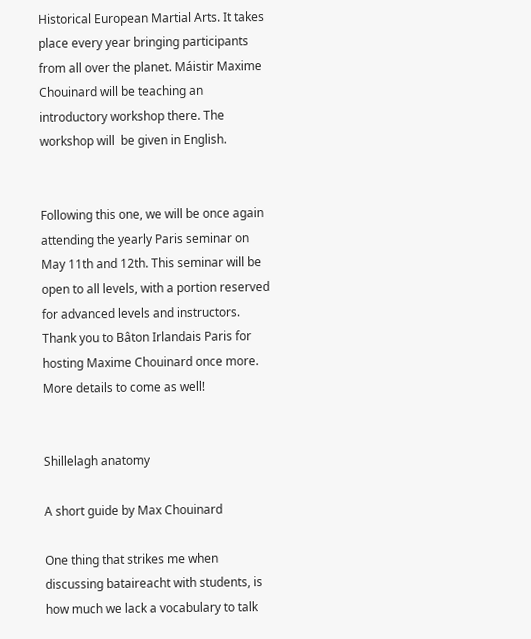Historical European Martial Arts. It takes place every year bringing participants from all over the planet. Máistir Maxime Chouinard will be teaching an introductory workshop there. The workshop will  be given in English.


Following this one, we will be once again attending the yearly Paris seminar on May 11th and 12th. This seminar will be open to all levels, with a portion reserved for advanced levels and instructors. Thank you to Bâton Irlandais Paris for hosting Maxime Chouinard once more. More details to come as well!


Shillelagh anatomy

A short guide by Max Chouinard

One thing that strikes me when discussing bataireacht with students, is how much we lack a vocabulary to talk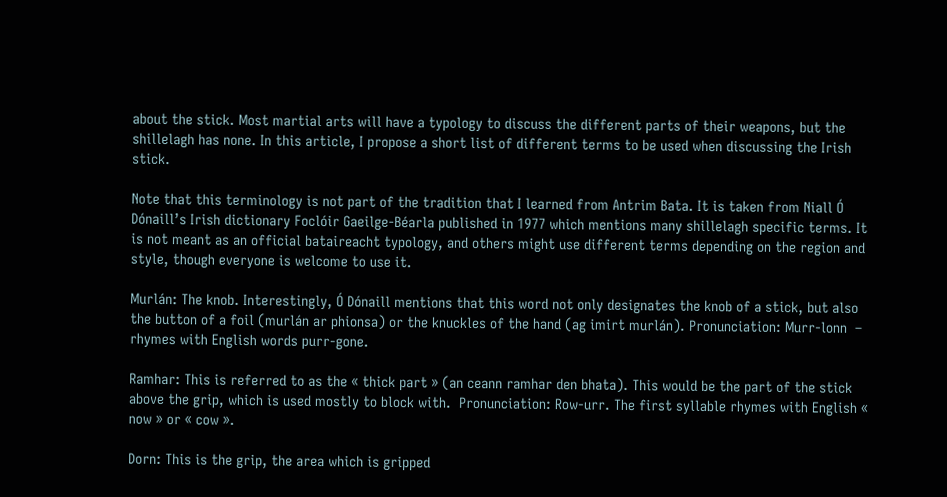about the stick. Most martial arts will have a typology to discuss the different parts of their weapons, but the shillelagh has none. In this article, I propose a short list of different terms to be used when discussing the Irish stick.

Note that this terminology is not part of the tradition that I learned from Antrim Bata. It is taken from Niall Ó Dónaill’s Irish dictionary Foclóir Gaeilge-Béarla published in 1977 which mentions many shillelagh specific terms. It is not meant as an official bataireacht typology, and others might use different terms depending on the region and style, though everyone is welcome to use it.

Murlán: The knob. Interestingly, Ó Dónaill mentions that this word not only designates the knob of a stick, but also the button of a foil (murlán ar phionsa) or the knuckles of the hand (ag imirt murlán). Pronunciation: Murr-lonn  – rhymes with English words purr-gone.

Ramhar: This is referred to as the « thick part » (an ceann ramhar den bhata). This would be the part of the stick above the grip, which is used mostly to block with.  Pronunciation: Row-urr. The first syllable rhymes with English « now » or « cow ».

Dorn: This is the grip, the area which is gripped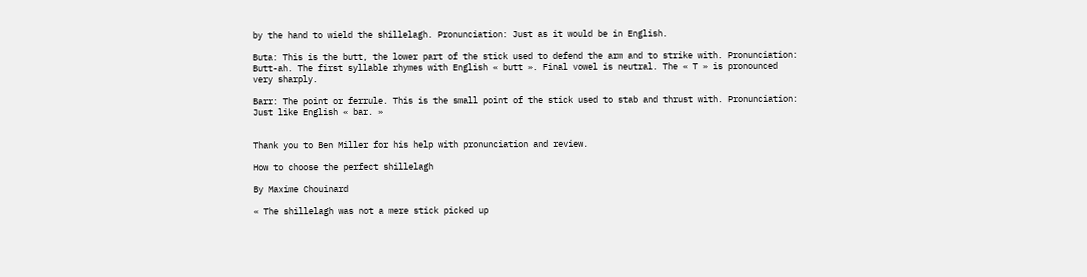by the hand to wield the shillelagh. Pronunciation: Just as it would be in English.

Buta: This is the butt, the lower part of the stick used to defend the arm and to strike with. Pronunciation: Butt-ah. The first syllable rhymes with English « butt ». Final vowel is neutral. The « T » is pronounced very sharply.

Barr: The point or ferrule. This is the small point of the stick used to stab and thrust with. Pronunciation: Just like English « bar. »


Thank you to Ben Miller for his help with pronunciation and review.

How to choose the perfect shillelagh

By Maxime Chouinard

« The shillelagh was not a mere stick picked up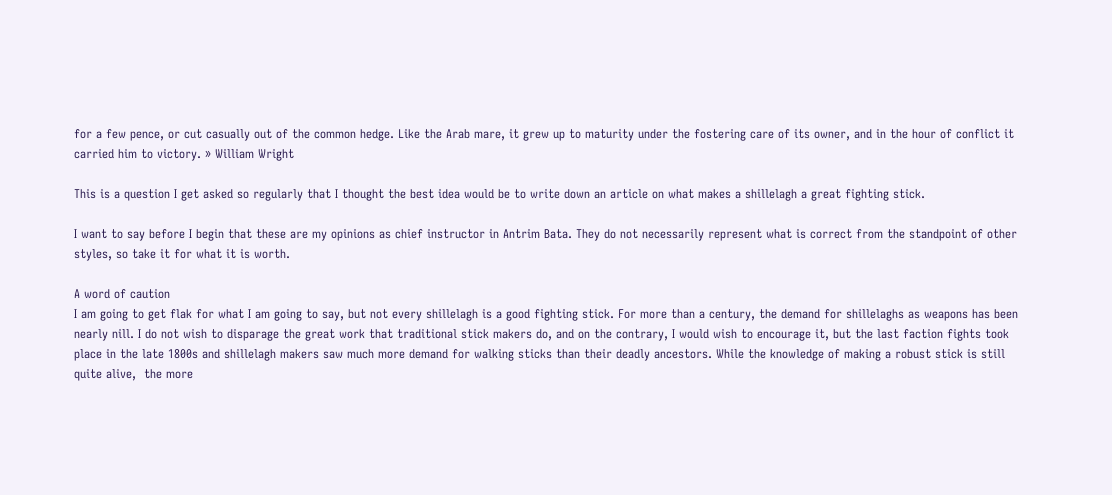for a few pence, or cut casually out of the common hedge. Like the Arab mare, it grew up to maturity under the fostering care of its owner, and in the hour of conflict it carried him to victory. » William Wright

This is a question I get asked so regularly that I thought the best idea would be to write down an article on what makes a shillelagh a great fighting stick.

I want to say before I begin that these are my opinions as chief instructor in Antrim Bata. They do not necessarily represent what is correct from the standpoint of other styles, so take it for what it is worth.

A word of caution
I am going to get flak for what I am going to say, but not every shillelagh is a good fighting stick. For more than a century, the demand for shillelaghs as weapons has been nearly nill. I do not wish to disparage the great work that traditional stick makers do, and on the contrary, I would wish to encourage it, but the last faction fights took place in the late 1800s and shillelagh makers saw much more demand for walking sticks than their deadly ancestors. While the knowledge of making a robust stick is still quite alive,  the more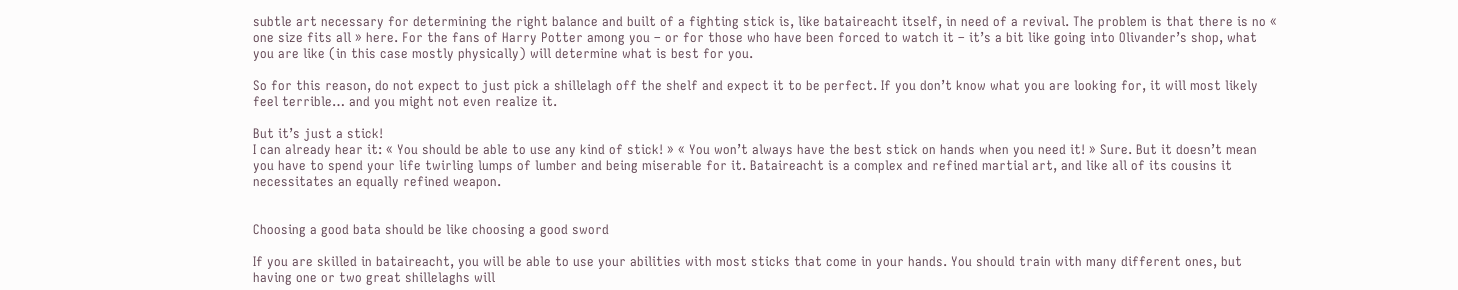subtle art necessary for determining the right balance and built of a fighting stick is, like bataireacht itself, in need of a revival. The problem is that there is no « one size fits all » here. For the fans of Harry Potter among you – or for those who have been forced to watch it – it’s a bit like going into Olivander’s shop, what you are like (in this case mostly physically) will determine what is best for you.

So for this reason, do not expect to just pick a shillelagh off the shelf and expect it to be perfect. If you don’t know what you are looking for, it will most likely feel terrible… and you might not even realize it.

But it’s just a stick!
I can already hear it: « You should be able to use any kind of stick! » « You won’t always have the best stick on hands when you need it! » Sure. But it doesn’t mean you have to spend your life twirling lumps of lumber and being miserable for it. Bataireacht is a complex and refined martial art, and like all of its cousins it necessitates an equally refined weapon.


Choosing a good bata should be like choosing a good sword

If you are skilled in bataireacht, you will be able to use your abilities with most sticks that come in your hands. You should train with many different ones, but having one or two great shillelaghs will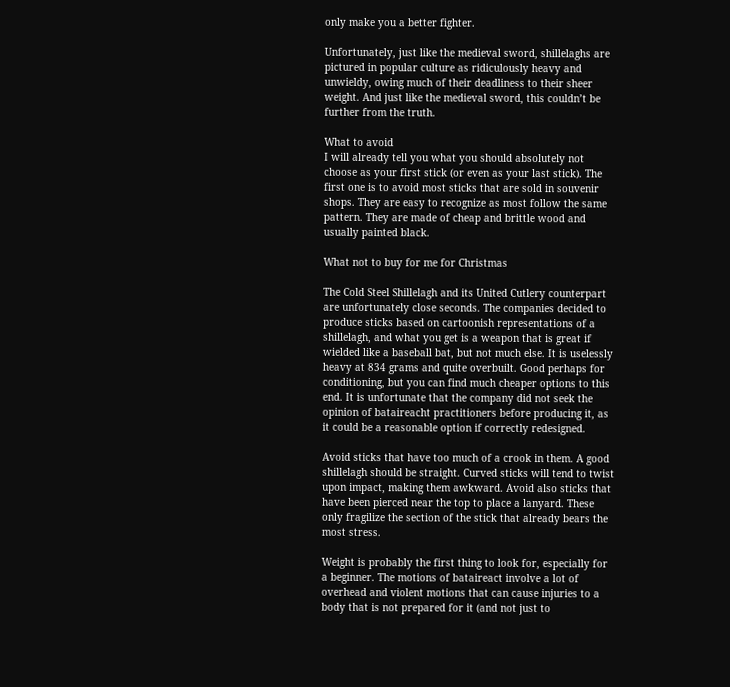only make you a better fighter.

Unfortunately, just like the medieval sword, shillelaghs are pictured in popular culture as ridiculously heavy and unwieldy, owing much of their deadliness to their sheer weight. And just like the medieval sword, this couldn’t be further from the truth.

What to avoid
I will already tell you what you should absolutely not choose as your first stick (or even as your last stick). The first one is to avoid most sticks that are sold in souvenir shops. They are easy to recognize as most follow the same pattern. They are made of cheap and brittle wood and usually painted black.

What not to buy for me for Christmas

The Cold Steel Shillelagh and its United Cutlery counterpart are unfortunately close seconds. The companies decided to produce sticks based on cartoonish representations of a shillelagh, and what you get is a weapon that is great if wielded like a baseball bat, but not much else. It is uselessly heavy at 834 grams and quite overbuilt. Good perhaps for conditioning, but you can find much cheaper options to this end. It is unfortunate that the company did not seek the opinion of bataireacht practitioners before producing it, as it could be a reasonable option if correctly redesigned.

Avoid sticks that have too much of a crook in them. A good shillelagh should be straight. Curved sticks will tend to twist upon impact, making them awkward. Avoid also sticks that have been pierced near the top to place a lanyard. These only fragilize the section of the stick that already bears the most stress.

Weight is probably the first thing to look for, especially for a beginner. The motions of bataireact involve a lot of overhead and violent motions that can cause injuries to a body that is not prepared for it (and not just to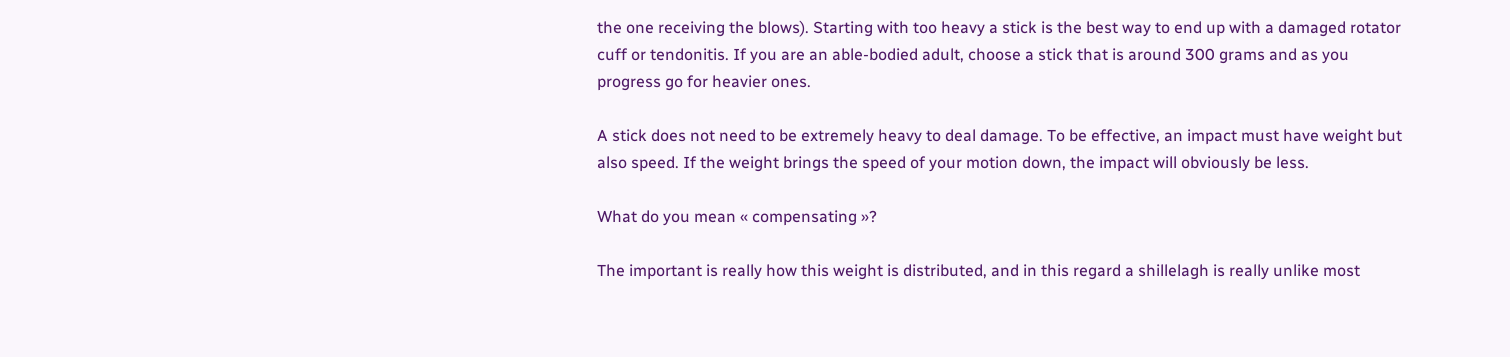the one receiving the blows). Starting with too heavy a stick is the best way to end up with a damaged rotator cuff or tendonitis. If you are an able-bodied adult, choose a stick that is around 300 grams and as you progress go for heavier ones.

A stick does not need to be extremely heavy to deal damage. To be effective, an impact must have weight but also speed. If the weight brings the speed of your motion down, the impact will obviously be less.

What do you mean « compensating »?

The important is really how this weight is distributed, and in this regard a shillelagh is really unlike most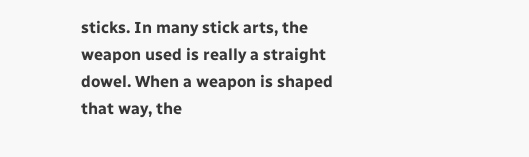sticks. In many stick arts, the weapon used is really a straight dowel. When a weapon is shaped that way, the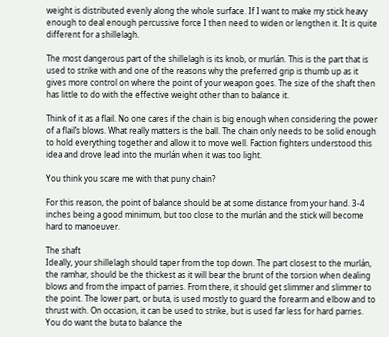weight is distributed evenly along the whole surface. If I want to make my stick heavy enough to deal enough percussive force I then need to widen or lengthen it. It is quite different for a shillelagh.

The most dangerous part of the shillelagh is its knob, or murlán. This is the part that is used to strike with and one of the reasons why the preferred grip is thumb up as it gives more control on where the point of your weapon goes. The size of the shaft then has little to do with the effective weight other than to balance it.

Think of it as a flail. No one cares if the chain is big enough when considering the power of a flail’s blows. What really matters is the ball. The chain only needs to be solid enough to hold everything together and allow it to move well. Faction fighters understood this idea and drove lead into the murlán when it was too light.

You think you scare me with that puny chain?

For this reason, the point of balance should be at some distance from your hand. 3-4 inches being a good minimum, but too close to the murlán and the stick will become hard to manoeuver.

The shaft
Ideally, your shillelagh should taper from the top down. The part closest to the murlán, the ramhar, should be the thickest as it will bear the brunt of the torsion when dealing blows and from the impact of parries. From there, it should get slimmer and slimmer to the point. The lower part, or buta, is used mostly to guard the forearm and elbow and to thrust with. On occasion, it can be used to strike, but is used far less for hard parries. You do want the buta to balance the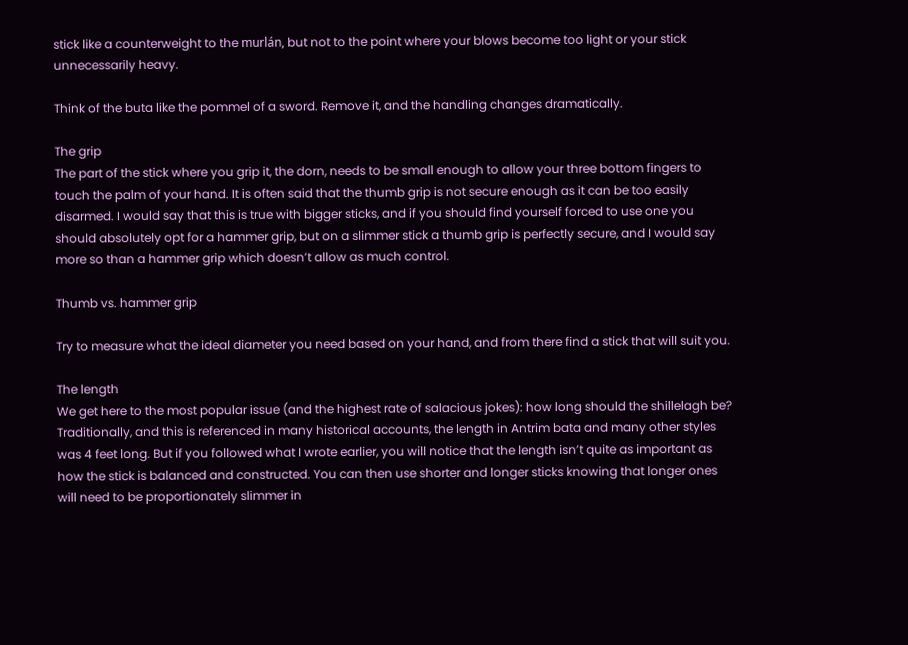stick like a counterweight to the murlán, but not to the point where your blows become too light or your stick unnecessarily heavy.

Think of the buta like the pommel of a sword. Remove it, and the handling changes dramatically.

The grip
The part of the stick where you grip it, the dorn, needs to be small enough to allow your three bottom fingers to touch the palm of your hand. It is often said that the thumb grip is not secure enough as it can be too easily disarmed. I would say that this is true with bigger sticks, and if you should find yourself forced to use one you should absolutely opt for a hammer grip, but on a slimmer stick a thumb grip is perfectly secure, and I would say more so than a hammer grip which doesn’t allow as much control.

Thumb vs. hammer grip

Try to measure what the ideal diameter you need based on your hand, and from there find a stick that will suit you.

The length
We get here to the most popular issue (and the highest rate of salacious jokes): how long should the shillelagh be? Traditionally, and this is referenced in many historical accounts, the length in Antrim bata and many other styles was 4 feet long. But if you followed what I wrote earlier, you will notice that the length isn’t quite as important as how the stick is balanced and constructed. You can then use shorter and longer sticks knowing that longer ones will need to be proportionately slimmer in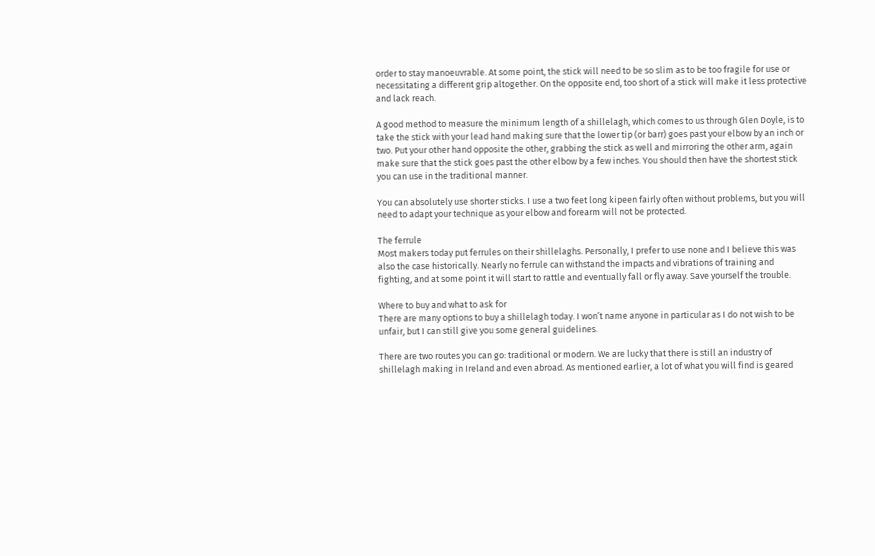order to stay manoeuvrable. At some point, the stick will need to be so slim as to be too fragile for use or necessitating a different grip altogether. On the opposite end, too short of a stick will make it less protective and lack reach.

A good method to measure the minimum length of a shillelagh, which comes to us through Glen Doyle, is to take the stick with your lead hand making sure that the lower tip (or barr) goes past your elbow by an inch or two. Put your other hand opposite the other, grabbing the stick as well and mirroring the other arm, again make sure that the stick goes past the other elbow by a few inches. You should then have the shortest stick you can use in the traditional manner.

You can absolutely use shorter sticks. I use a two feet long kipeen fairly often without problems, but you will need to adapt your technique as your elbow and forearm will not be protected.

The ferrule
Most makers today put ferrules on their shillelaghs. Personally, I prefer to use none and I believe this was also the case historically. Nearly no ferrule can withstand the impacts and vibrations of training and fighting, and at some point it will start to rattle and eventually fall or fly away. Save yourself the trouble.

Where to buy and what to ask for
There are many options to buy a shillelagh today. I won’t name anyone in particular as I do not wish to be unfair, but I can still give you some general guidelines.

There are two routes you can go: traditional or modern. We are lucky that there is still an industry of shillelagh making in Ireland and even abroad. As mentioned earlier, a lot of what you will find is geared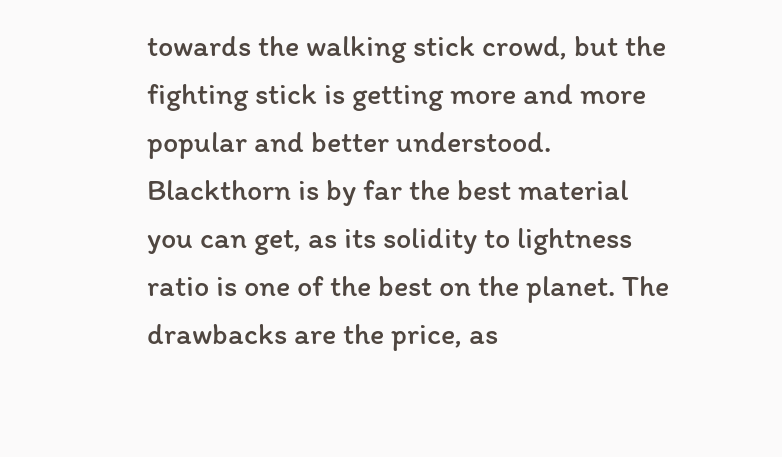towards the walking stick crowd, but the fighting stick is getting more and more popular and better understood. Blackthorn is by far the best material you can get, as its solidity to lightness ratio is one of the best on the planet. The drawbacks are the price, as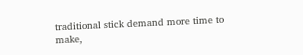traditional stick demand more time to make,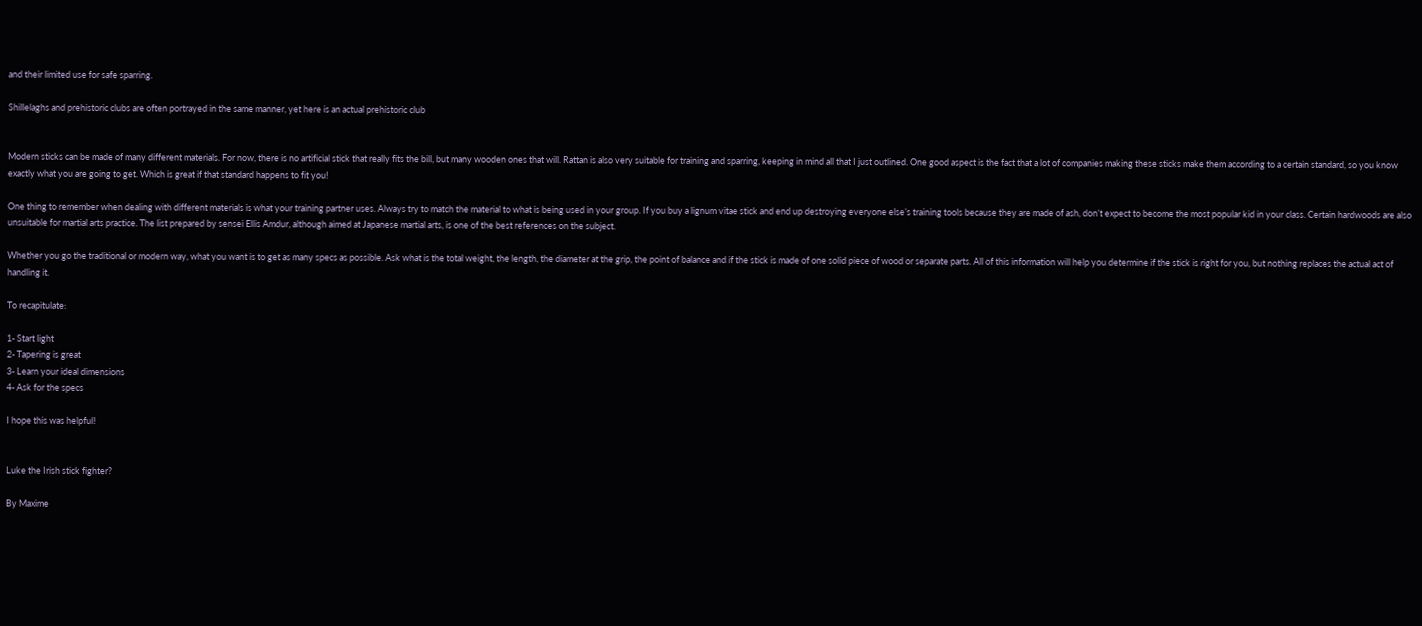and their limited use for safe sparring.

Shillelaghs and prehistoric clubs are often portrayed in the same manner, yet here is an actual prehistoric club


Modern sticks can be made of many different materials. For now, there is no artificial stick that really fits the bill, but many wooden ones that will. Rattan is also very suitable for training and sparring, keeping in mind all that I just outlined. One good aspect is the fact that a lot of companies making these sticks make them according to a certain standard, so you know exactly what you are going to get. Which is great if that standard happens to fit you!

One thing to remember when dealing with different materials is what your training partner uses. Always try to match the material to what is being used in your group. If you buy a lignum vitae stick and end up destroying everyone else’s training tools because they are made of ash, don’t expect to become the most popular kid in your class. Certain hardwoods are also unsuitable for martial arts practice. The list prepared by sensei Ellis Amdur, although aimed at Japanese martial arts, is one of the best references on the subject.

Whether you go the traditional or modern way, what you want is to get as many specs as possible. Ask what is the total weight, the length, the diameter at the grip, the point of balance and if the stick is made of one solid piece of wood or separate parts. All of this information will help you determine if the stick is right for you, but nothing replaces the actual act of handling it.

To recapitulate:

1- Start light
2- Tapering is great
3- Learn your ideal dimensions
4- Ask for the specs

I hope this was helpful!


Luke the Irish stick fighter?

By Maxime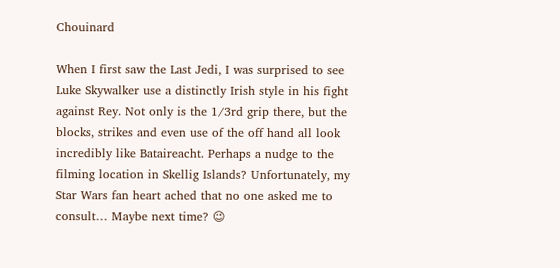Chouinard

When I first saw the Last Jedi, I was surprised to see Luke Skywalker use a distinctly Irish style in his fight against Rey. Not only is the 1/3rd grip there, but the blocks, strikes and even use of the off hand all look incredibly like Bataireacht. Perhaps a nudge to the filming location in Skellig Islands? Unfortunately, my Star Wars fan heart ached that no one asked me to consult… Maybe next time? 😉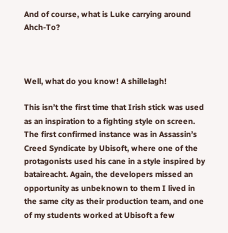And of course, what is Luke carrying around Ahch-To?



Well, what do you know! A shillelagh!

This isn’t the first time that Irish stick was used as an inspiration to a fighting style on screen. The first confirmed instance was in Assassin’s Creed Syndicate by Ubisoft, where one of the protagonists used his cane in a style inspired by bataireacht. Again, the developers missed an opportunity as unbeknown to them I lived in the same city as their production team, and one of my students worked at Ubisoft a few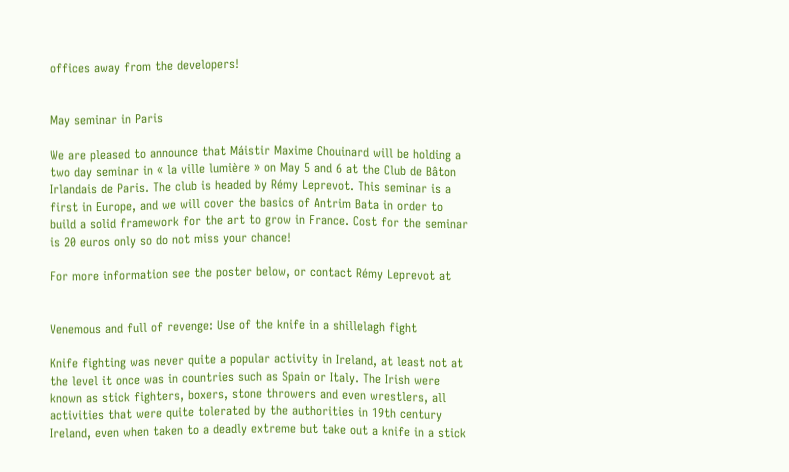offices away from the developers!


May seminar in Paris

We are pleased to announce that Máistir Maxime Chouinard will be holding a two day seminar in « la ville lumière » on May 5 and 6 at the Club de Bâton Irlandais de Paris. The club is headed by Rémy Leprevot. This seminar is a first in Europe, and we will cover the basics of Antrim Bata in order to build a solid framework for the art to grow in France. Cost for the seminar is 20 euros only so do not miss your chance!

For more information see the poster below, or contact Rémy Leprevot at


Venemous and full of revenge: Use of the knife in a shillelagh fight

Knife fighting was never quite a popular activity in Ireland, at least not at the level it once was in countries such as Spain or Italy. The Irish were known as stick fighters, boxers, stone throwers and even wrestlers, all activities that were quite tolerated by the authorities in 19th century Ireland, even when taken to a deadly extreme but take out a knife in a stick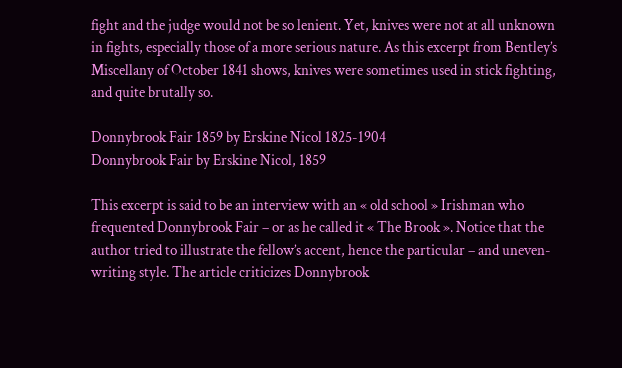fight and the judge would not be so lenient. Yet, knives were not at all unknown in fights, especially those of a more serious nature. As this excerpt from Bentley’s Miscellany of October 1841 shows, knives were sometimes used in stick fighting, and quite brutally so.

Donnybrook Fair 1859 by Erskine Nicol 1825-1904
Donnybrook Fair by Erskine Nicol, 1859

This excerpt is said to be an interview with an « old school » Irishman who frequented Donnybrook Fair – or as he called it « The Brook ». Notice that the author tried to illustrate the fellow’s accent, hence the particular – and uneven- writing style. The article criticizes Donnybrook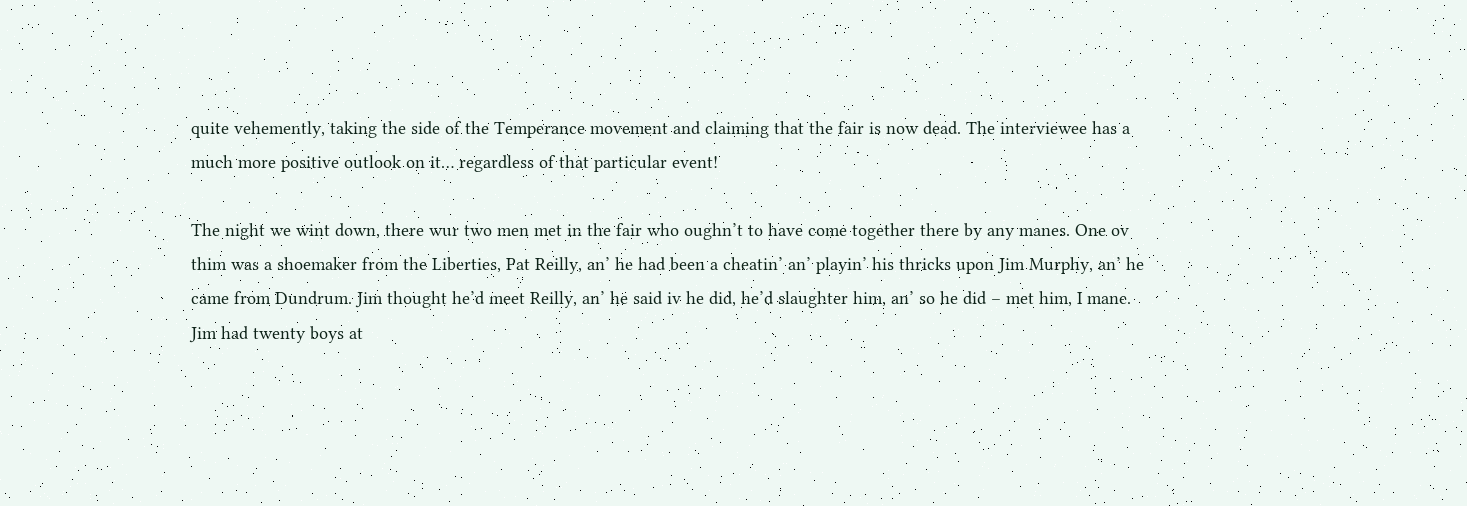quite vehemently, taking the side of the Temperance movement and claiming that the fair is now dead. The interviewee has a much more positive outlook on it… regardless of that particular event!

The night we wint down, there wur two men met in the fair who oughn’t to have come together there by any manes. One ov thim was a shoemaker from the Liberties, Pat Reilly, an’ he had been a cheatin’ an’ playin’ his thricks upon Jim Murphy, an’ he came from Dundrum. Jim thought he’d meet Reilly, an’ he said iv he did, he’d slaughter him, an’ so he did – met him, I mane. Jim had twenty boys at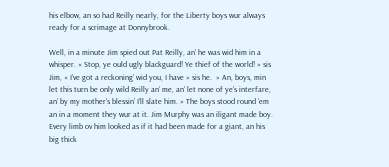his elbow, an so had Reilly nearly, for the Liberty boys wur always ready for a scrimage at Donnybrook.

Well, in a minute Jim spied out Pat Reilly, an’ he was wid him in a whisper. « Stop, ye ould ugly blackguard! Ye thief of the world! » sis Jim, « I’ve got a reckoning’ wid you, I have » sis he.  » An, boys, min let this turn be only wild Reilly an’ me, an’ let none of ye’s interfare, an’ by my mother’s blessin’ I’ll slate him. » The boys stood round ’em an in a moment they wur at it. Jim Murphy was an iligant made boy. Every limb ov him looked as if it had been made for a giant, an his big thick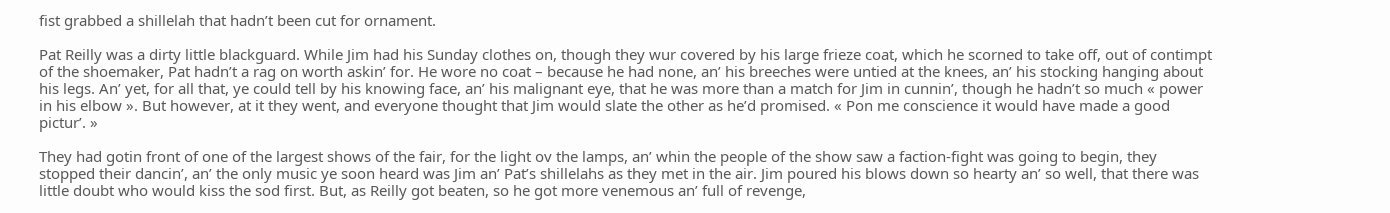fist grabbed a shillelah that hadn’t been cut for ornament.

Pat Reilly was a dirty little blackguard. While Jim had his Sunday clothes on, though they wur covered by his large frieze coat, which he scorned to take off, out of contimpt of the shoemaker, Pat hadn’t a rag on worth askin’ for. He wore no coat – because he had none, an’ his breeches were untied at the knees, an’ his stocking hanging about his legs. An’ yet, for all that, ye could tell by his knowing face, an’ his malignant eye, that he was more than a match for Jim in cunnin’, though he hadn’t so much « power in his elbow ». But however, at it they went, and everyone thought that Jim would slate the other as he’d promised. « Pon me conscience it would have made a good pictur’. »

They had gotin front of one of the largest shows of the fair, for the light ov the lamps, an’ whin the people of the show saw a faction-fight was going to begin, they stopped their dancin’, an’ the only music ye soon heard was Jim an’ Pat’s shillelahs as they met in the air. Jim poured his blows down so hearty an’ so well, that there was little doubt who would kiss the sod first. But, as Reilly got beaten, so he got more venemous an’ full of revenge,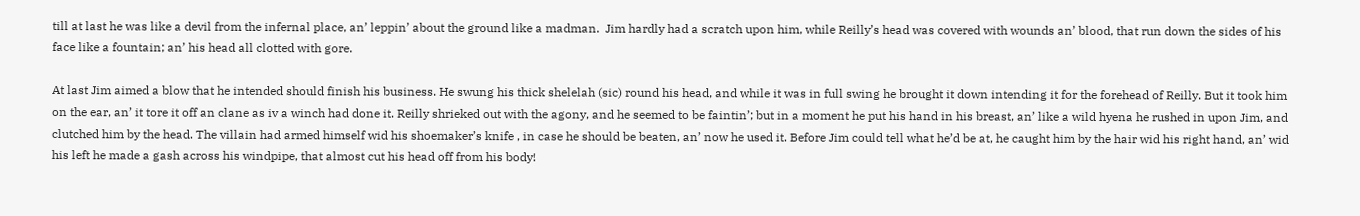till at last he was like a devil from the infernal place, an’ leppin’ about the ground like a madman.  Jim hardly had a scratch upon him, while Reilly’s head was covered with wounds an’ blood, that run down the sides of his face like a fountain; an’ his head all clotted with gore.

At last Jim aimed a blow that he intended should finish his business. He swung his thick shelelah (sic) round his head, and while it was in full swing he brought it down intending it for the forehead of Reilly. But it took him on the ear, an’ it tore it off an clane as iv a winch had done it. Reilly shrieked out with the agony, and he seemed to be faintin’; but in a moment he put his hand in his breast, an’ like a wild hyena he rushed in upon Jim, and clutched him by the head. The villain had armed himself wid his shoemaker’s knife , in case he should be beaten, an’ now he used it. Before Jim could tell what he’d be at, he caught him by the hair wid his right hand, an’ wid his left he made a gash across his windpipe, that almost cut his head off from his body!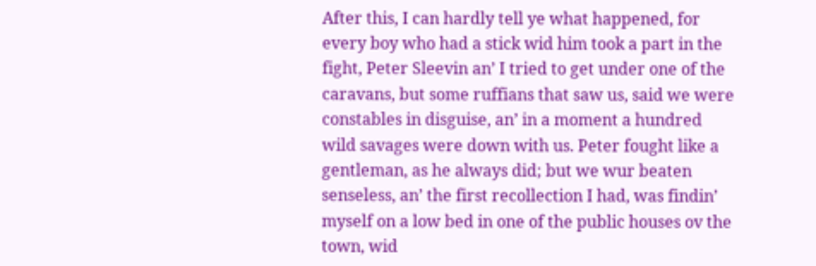After this, I can hardly tell ye what happened, for every boy who had a stick wid him took a part in the fight, Peter Sleevin an’ I tried to get under one of the caravans, but some ruffians that saw us, said we were constables in disguise, an’ in a moment a hundred wild savages were down with us. Peter fought like a gentleman, as he always did; but we wur beaten senseless, an’ the first recollection I had, was findin’ myself on a low bed in one of the public houses ov the town, wid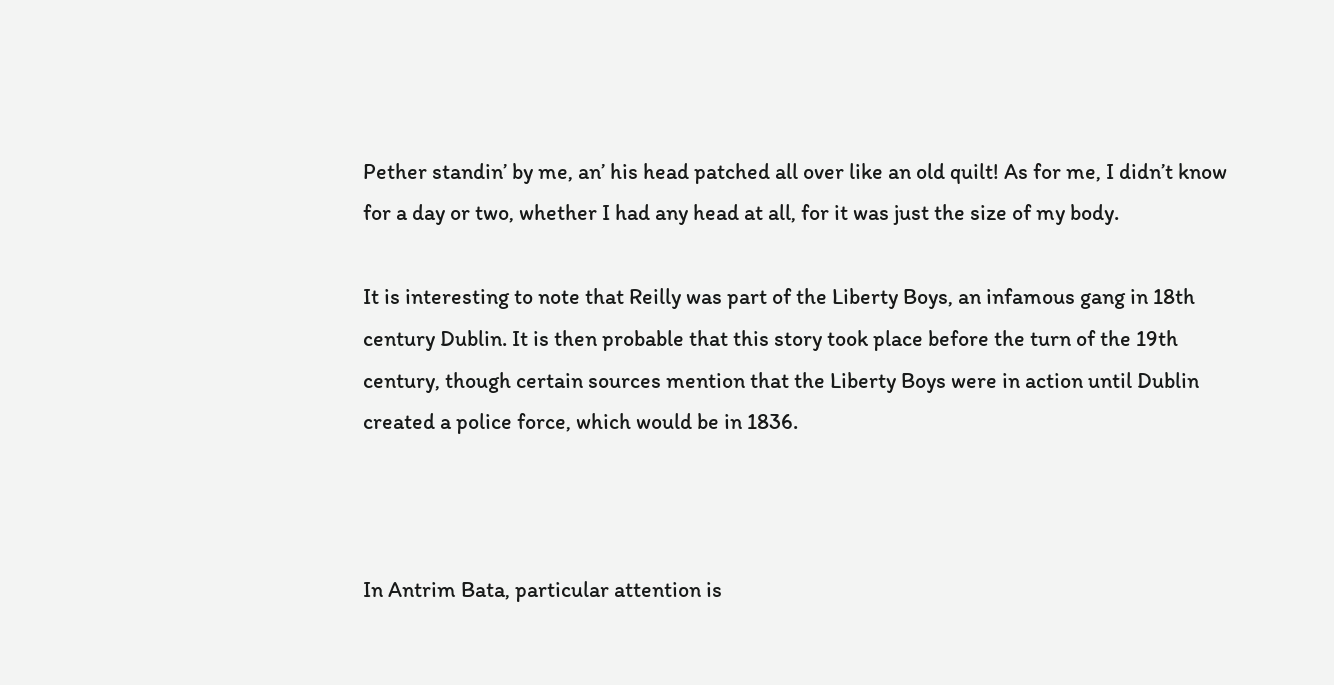Pether standin’ by me, an’ his head patched all over like an old quilt! As for me, I didn’t know for a day or two, whether I had any head at all, for it was just the size of my body.

It is interesting to note that Reilly was part of the Liberty Boys, an infamous gang in 18th century Dublin. It is then probable that this story took place before the turn of the 19th century, though certain sources mention that the Liberty Boys were in action until Dublin created a police force, which would be in 1836.



In Antrim Bata, particular attention is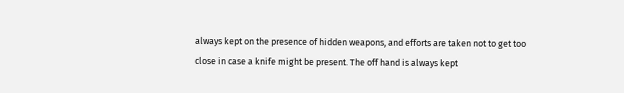always kept on the presence of hidden weapons, and efforts are taken not to get too close in case a knife might be present. The off hand is always kept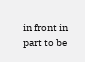in front in part to be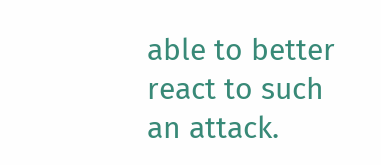able to better react to such an attack.